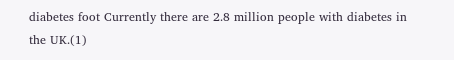diabetes foot Currently there are 2.8 million people with diabetes in the UK.(1)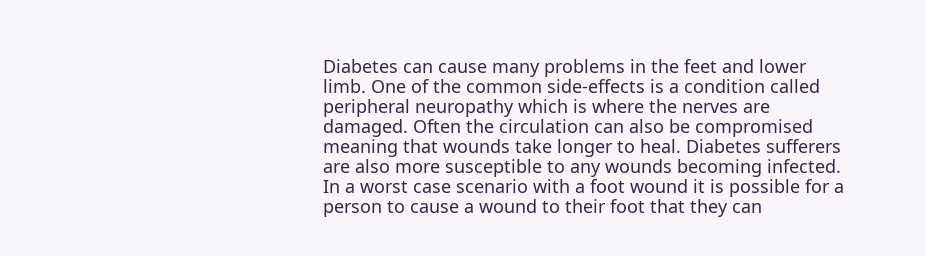Diabetes can cause many problems in the feet and lower limb. One of the common side-effects is a condition called peripheral neuropathy which is where the nerves are damaged. Often the circulation can also be compromised meaning that wounds take longer to heal. Diabetes sufferers are also more susceptible to any wounds becoming infected. In a worst case scenario with a foot wound it is possible for a person to cause a wound to their foot that they can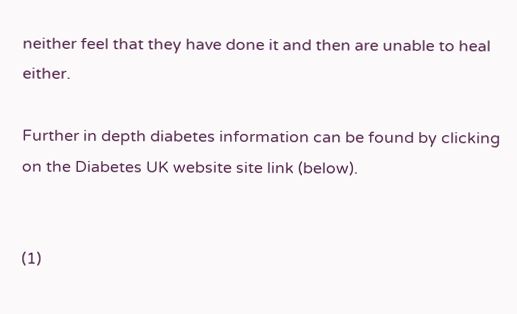neither feel that they have done it and then are unable to heal either.

Further in depth diabetes information can be found by clicking on the Diabetes UK website site link (below).


(1)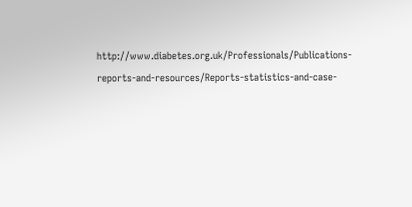http://www.diabetes.org.uk/Professionals/Publications-reports-and-resources/Reports-statistics-and-case-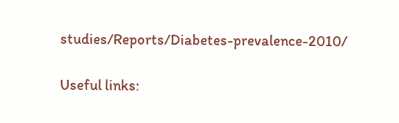studies/Reports/Diabetes-prevalence-2010/

Useful links: